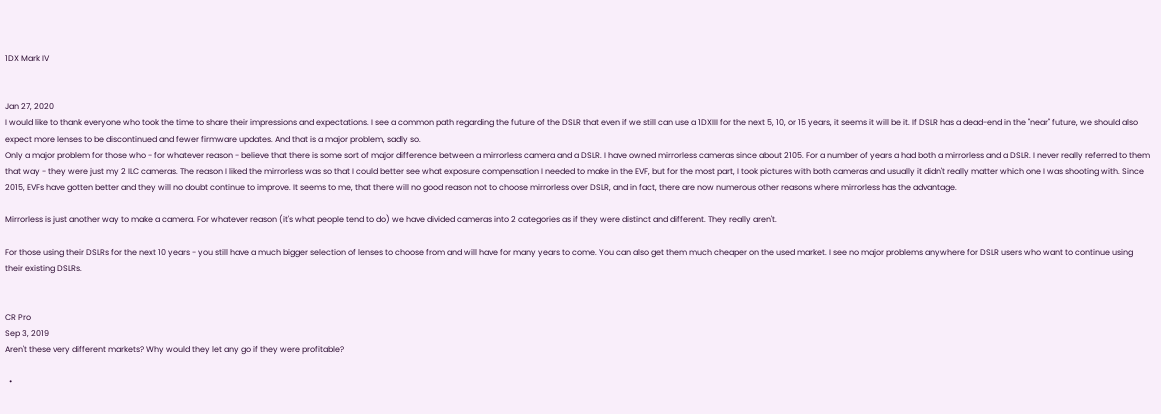1DX Mark IV


Jan 27, 2020
I would like to thank everyone who took the time to share their impressions and expectations. I see a common path regarding the future of the DSLR that even if we still can use a 1DXIII for the next 5, 10, or 15 years, it seems it will be it. If DSLR has a dead-end in the "near" future, we should also expect more lenses to be discontinued and fewer firmware updates. And that is a major problem, sadly so.
Only a major problem for those who - for whatever reason - believe that there is some sort of major difference between a mirrorless camera and a DSLR. I have owned mirrorless cameras since about 2105. For a number of years a had both a mirrorless and a DSLR. I never really referred to them that way - they were just my 2 ILC cameras. The reason I liked the mirrorless was so that I could better see what exposure compensation I needed to make in the EVF, but for the most part, I took pictures with both cameras and usually it didn't really matter which one I was shooting with. Since 2015, EVFs have gotten better and they will no doubt continue to improve. It seems to me, that there will no good reason not to choose mirrorless over DSLR, and in fact, there are now numerous other reasons where mirrorless has the advantage.

Mirrorless is just another way to make a camera. For whatever reason (it's what people tend to do) we have divided cameras into 2 categories as if they were distinct and different. They really aren't.

For those using their DSLRs for the next 10 years - you still have a much bigger selection of lenses to choose from and will have for many years to come. You can also get them much cheaper on the used market. I see no major problems anywhere for DSLR users who want to continue using their existing DSLRs.


CR Pro
Sep 3, 2019
Aren't these very different markets? Why would they let any go if they were profitable?

  •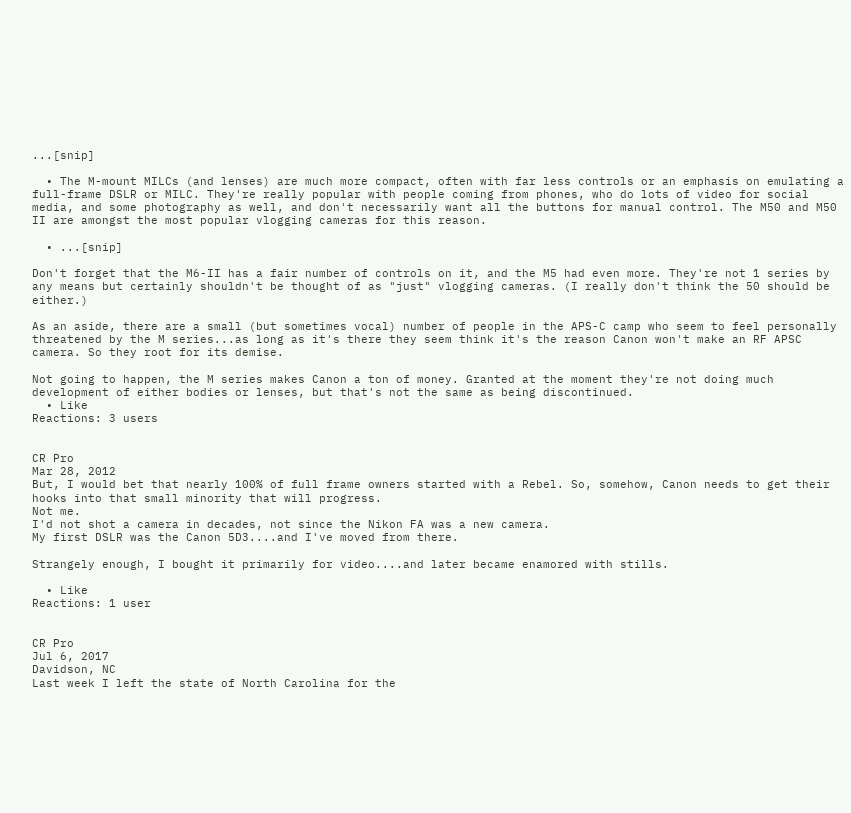...[snip]

  • The M-mount MILCs (and lenses) are much more compact, often with far less controls or an emphasis on emulating a full-frame DSLR or MILC. They're really popular with people coming from phones, who do lots of video for social media, and some photography as well, and don't necessarily want all the buttons for manual control. The M50 and M50 II are amongst the most popular vlogging cameras for this reason.

  • ...[snip]

Don't forget that the M6-II has a fair number of controls on it, and the M5 had even more. They're not 1 series by any means but certainly shouldn't be thought of as "just" vlogging cameras. (I really don't think the 50 should be either.)

As an aside, there are a small (but sometimes vocal) number of people in the APS-C camp who seem to feel personally threatened by the M series...as long as it's there they seem think it's the reason Canon won't make an RF APSC camera. So they root for its demise.

Not going to happen, the M series makes Canon a ton of money. Granted at the moment they're not doing much development of either bodies or lenses, but that's not the same as being discontinued.
  • Like
Reactions: 3 users


CR Pro
Mar 28, 2012
But, I would bet that nearly 100% of full frame owners started with a Rebel. So, somehow, Canon needs to get their hooks into that small minority that will progress.
Not me.
I'd not shot a camera in decades, not since the Nikon FA was a new camera.
My first DSLR was the Canon 5D3....and I've moved from there.

Strangely enough, I bought it primarily for video....and later became enamored with stills.

  • Like
Reactions: 1 user


CR Pro
Jul 6, 2017
Davidson, NC
Last week I left the state of North Carolina for the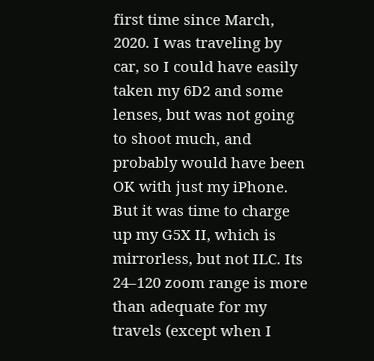first time since March, 2020. I was traveling by car, so I could have easily taken my 6D2 and some lenses, but was not going to shoot much, and probably would have been OK with just my iPhone. But it was time to charge up my G5X II, which is mirrorless, but not ILC. Its 24–120 zoom range is more than adequate for my travels (except when I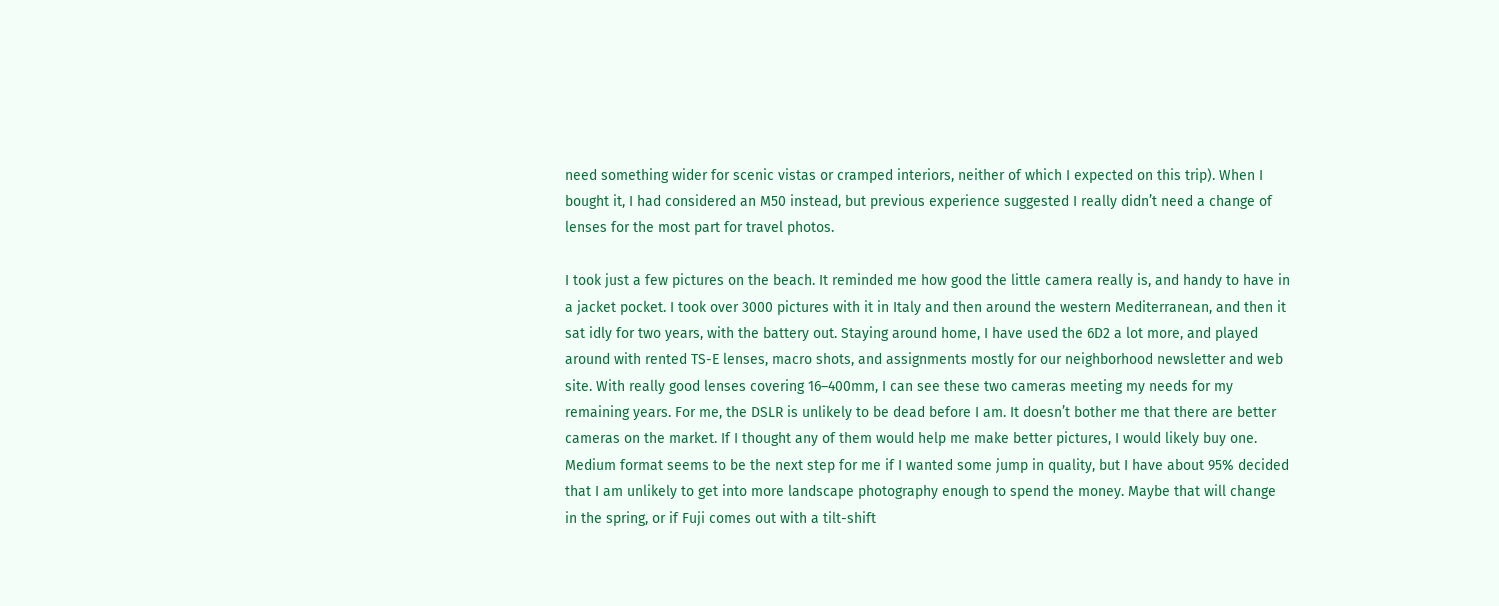need something wider for scenic vistas or cramped interiors, neither of which I expected on this trip). When I bought it, I had considered an M50 instead, but previous experience suggested I really didn’t need a change of lenses for the most part for travel photos.

I took just a few pictures on the beach. It reminded me how good the little camera really is, and handy to have in a jacket pocket. I took over 3000 pictures with it in Italy and then around the western Mediterranean, and then it sat idly for two years, with the battery out. Staying around home, I have used the 6D2 a lot more, and played around with rented TS-E lenses, macro shots, and assignments mostly for our neighborhood newsletter and web site. With really good lenses covering 16–400mm, I can see these two cameras meeting my needs for my remaining years. For me, the DSLR is unlikely to be dead before I am. It doesn’t bother me that there are better cameras on the market. If I thought any of them would help me make better pictures, I would likely buy one. Medium format seems to be the next step for me if I wanted some jump in quality, but I have about 95% decided that I am unlikely to get into more landscape photography enough to spend the money. Maybe that will change in the spring, or if Fuji comes out with a tilt-shift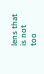lens that is not too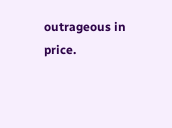outrageous in price.